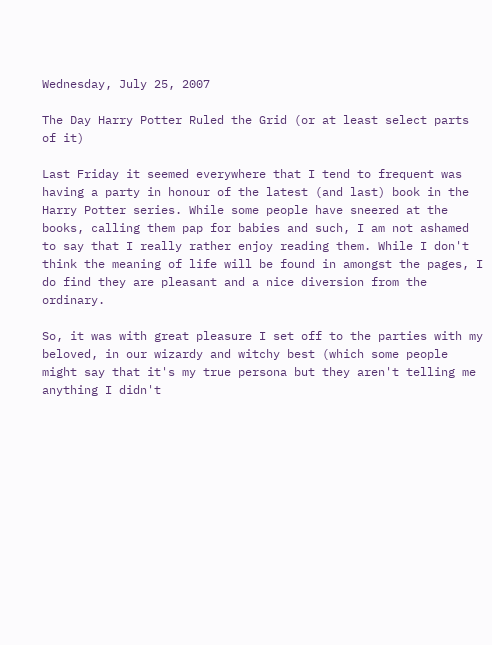Wednesday, July 25, 2007

The Day Harry Potter Ruled the Grid (or at least select parts of it)

Last Friday it seemed everywhere that I tend to frequent was having a party in honour of the latest (and last) book in the Harry Potter series. While some people have sneered at the books, calling them pap for babies and such, I am not ashamed to say that I really rather enjoy reading them. While I don't think the meaning of life will be found in amongst the pages, I do find they are pleasant and a nice diversion from the ordinary.

So, it was with great pleasure I set off to the parties with my beloved, in our wizardy and witchy best (which some people might say that it's my true persona but they aren't telling me anything I didn't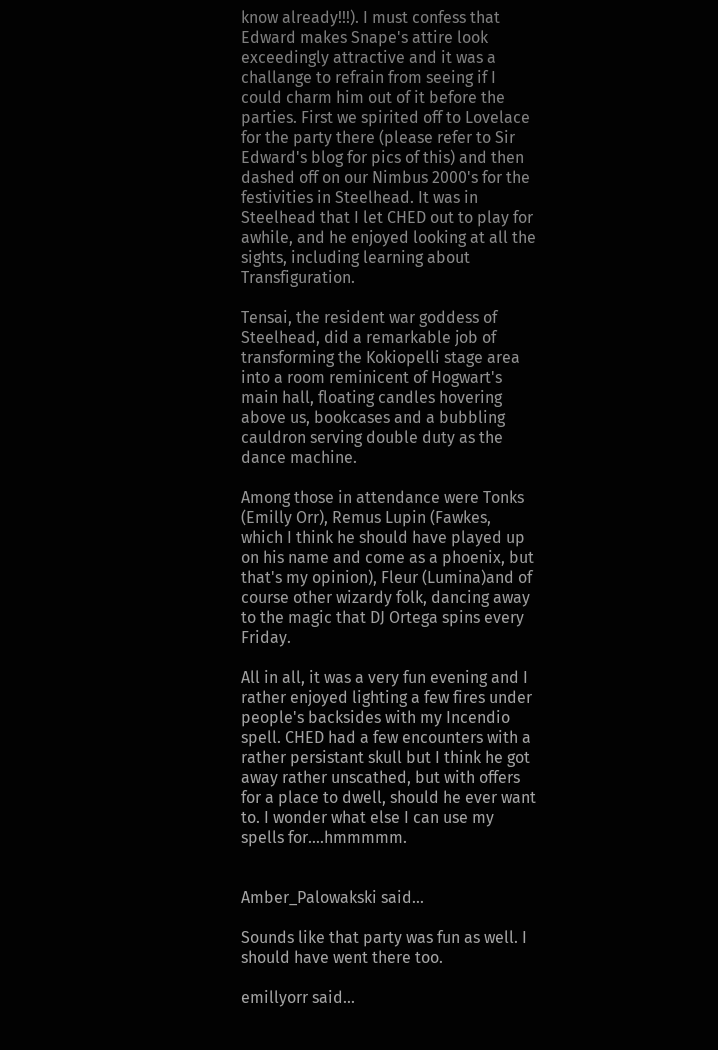know already!!!). I must confess that Edward makes Snape's attire look exceedingly attractive and it was a challange to refrain from seeing if I could charm him out of it before the parties. First we spirited off to Lovelace for the party there (please refer to Sir Edward's blog for pics of this) and then dashed off on our Nimbus 2000's for the festivities in Steelhead. It was in Steelhead that I let CHED out to play for awhile, and he enjoyed looking at all the sights, including learning about Transfiguration.

Tensai, the resident war goddess of Steelhead, did a remarkable job of transforming the Kokiopelli stage area into a room reminicent of Hogwart's main hall, floating candles hovering above us, bookcases and a bubbling cauldron serving double duty as the dance machine.

Among those in attendance were Tonks (Emilly Orr), Remus Lupin (Fawkes, which I think he should have played up on his name and come as a phoenix, but that's my opinion), Fleur (Lumina)and of course other wizardy folk, dancing away to the magic that DJ Ortega spins every Friday.

All in all, it was a very fun evening and I rather enjoyed lighting a few fires under people's backsides with my Incendio spell. CHED had a few encounters with a rather persistant skull but I think he got away rather unscathed, but with offers for a place to dwell, should he ever want to. I wonder what else I can use my spells for....hmmmmm.


Amber_Palowakski said...

Sounds like that party was fun as well. I should have went there too.

emillyorr said...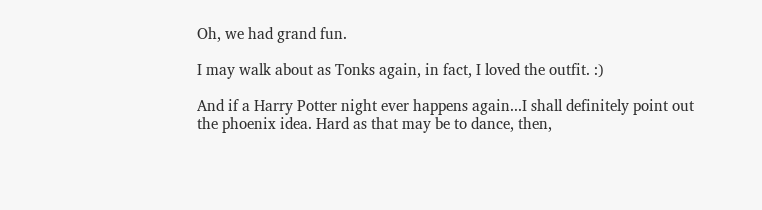Oh, we had grand fun.

I may walk about as Tonks again, in fact, I loved the outfit. :)

And if a Harry Potter night ever happens again...I shall definitely point out the phoenix idea. Hard as that may be to dance, then,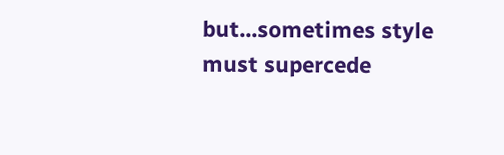but...sometimes style must supercede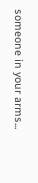someone in your arms...